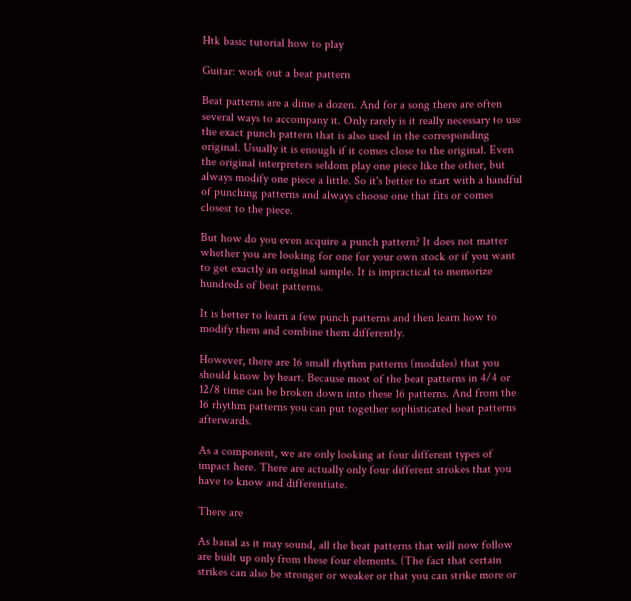Htk basic tutorial how to play

Guitar: work out a beat pattern

Beat patterns are a dime a dozen. And for a song there are often several ways to accompany it. Only rarely is it really necessary to use the exact punch pattern that is also used in the corresponding original. Usually it is enough if it comes close to the original. Even the original interpreters seldom play one piece like the other, but always modify one piece a little. So it's better to start with a handful of punching patterns and always choose one that fits or comes closest to the piece.

But how do you even acquire a punch pattern? It does not matter whether you are looking for one for your own stock or if you want to get exactly an original sample. It is impractical to memorize hundreds of beat patterns.

It is better to learn a few punch patterns and then learn how to modify them and combine them differently.

However, there are 16 small rhythm patterns (modules) that you should know by heart. Because most of the beat patterns in 4/4 or 12/8 time can be broken down into these 16 patterns. And from the 16 rhythm patterns you can put together sophisticated beat patterns afterwards.

As a component, we are only looking at four different types of impact here. There are actually only four different strokes that you have to know and differentiate.

There are

As banal as it may sound, all the beat patterns that will now follow are built up only from these four elements. (The fact that certain strikes can also be stronger or weaker or that you can strike more or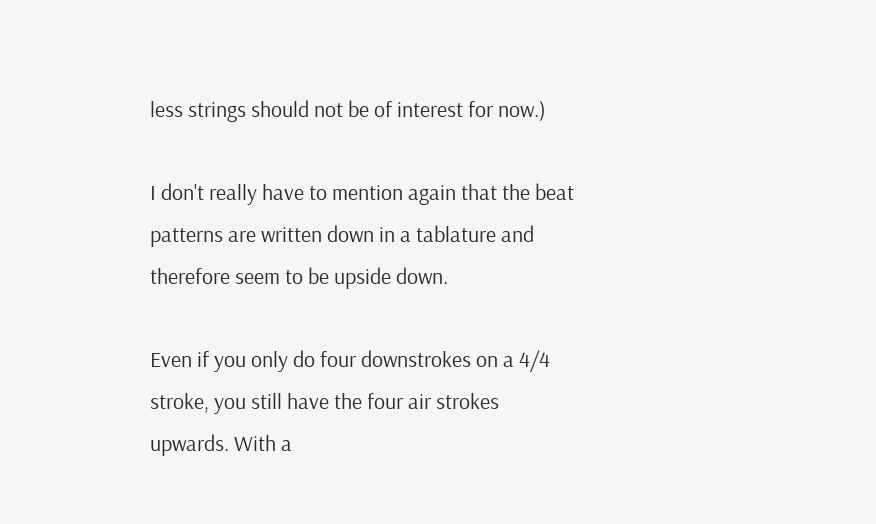less strings should not be of interest for now.)

I don't really have to mention again that the beat patterns are written down in a tablature and therefore seem to be upside down.

Even if you only do four downstrokes on a 4/4 stroke, you still have the four air strokes upwards. With a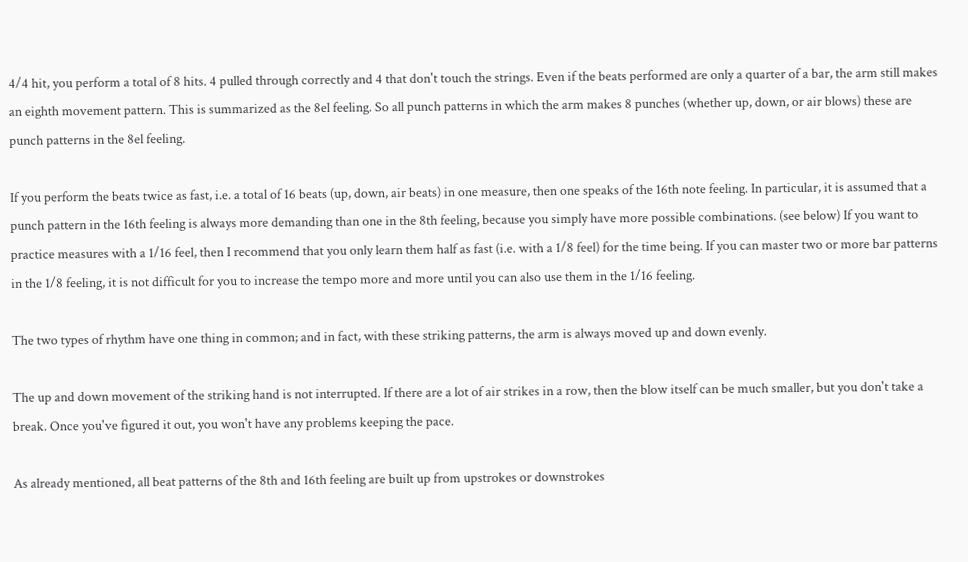4/4 hit, you perform a total of 8 hits. 4 pulled through correctly and 4 that don't touch the strings. Even if the beats performed are only a quarter of a bar, the arm still makes an eighth movement pattern. This is summarized as the 8el feeling. So all punch patterns in which the arm makes 8 punches (whether up, down, or air blows) these are punch patterns in the 8el feeling.

If you perform the beats twice as fast, i.e. a total of 16 beats (up, down, air beats) in one measure, then one speaks of the 16th note feeling. In particular, it is assumed that a punch pattern in the 16th feeling is always more demanding than one in the 8th feeling, because you simply have more possible combinations. (see below) If you want to practice measures with a 1/16 feel, then I recommend that you only learn them half as fast (i.e. with a 1/8 feel) for the time being. If you can master two or more bar patterns in the 1/8 feeling, it is not difficult for you to increase the tempo more and more until you can also use them in the 1/16 feeling.

The two types of rhythm have one thing in common; and in fact, with these striking patterns, the arm is always moved up and down evenly.

The up and down movement of the striking hand is not interrupted. If there are a lot of air strikes in a row, then the blow itself can be much smaller, but you don't take a break. Once you've figured it out, you won't have any problems keeping the pace.

As already mentioned, all beat patterns of the 8th and 16th feeling are built up from upstrokes or downstrokes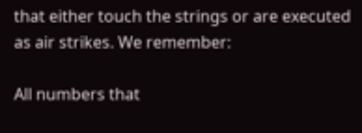that either touch the strings or are executed as air strikes. We remember:

All numbers that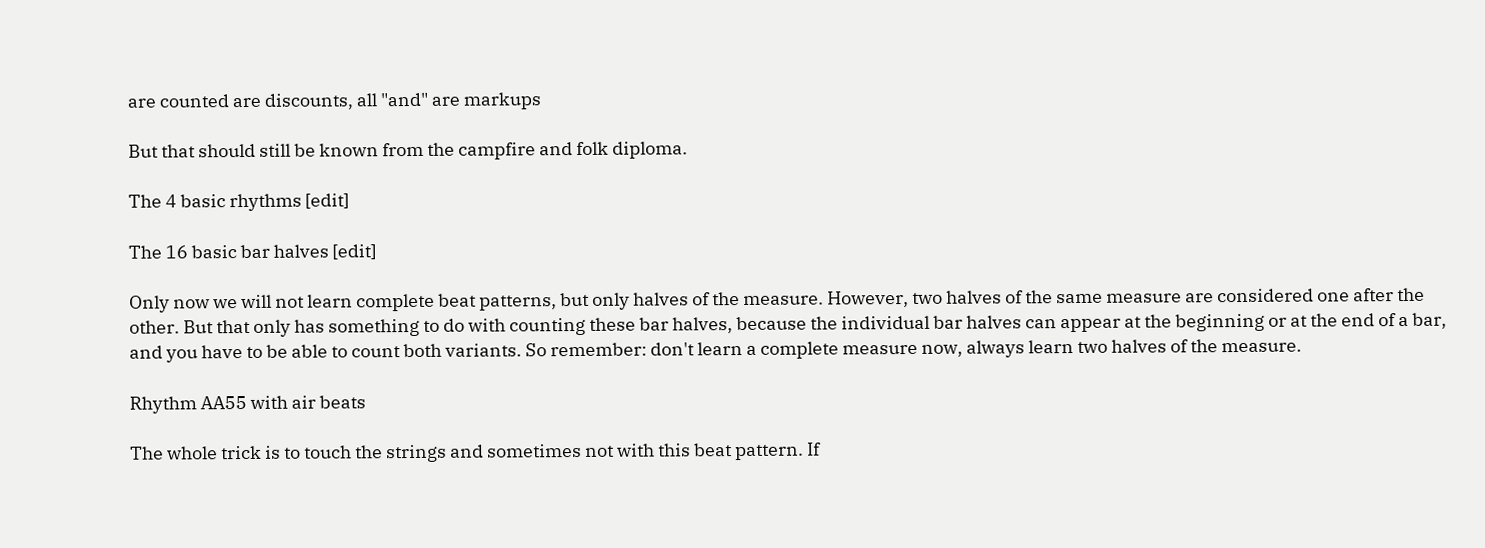are counted are discounts, all "and" are markups

But that should still be known from the campfire and folk diploma.

The 4 basic rhythms [edit]

The 16 basic bar halves [edit]

Only now we will not learn complete beat patterns, but only halves of the measure. However, two halves of the same measure are considered one after the other. But that only has something to do with counting these bar halves, because the individual bar halves can appear at the beginning or at the end of a bar, and you have to be able to count both variants. So remember: don't learn a complete measure now, always learn two halves of the measure.

Rhythm AA55 with air beats

The whole trick is to touch the strings and sometimes not with this beat pattern. If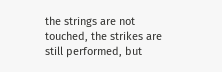the strings are not touched, the strikes are still performed, but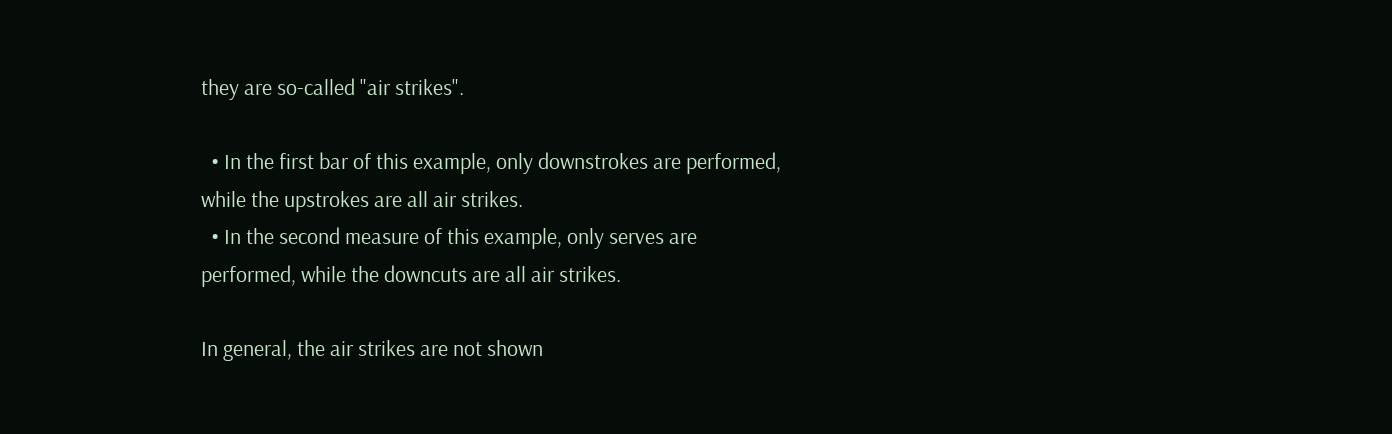they are so-called "air strikes".

  • In the first bar of this example, only downstrokes are performed, while the upstrokes are all air strikes.
  • In the second measure of this example, only serves are performed, while the downcuts are all air strikes.

In general, the air strikes are not shown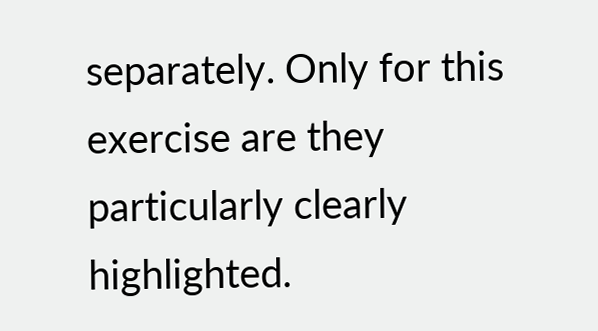separately. Only for this exercise are they particularly clearly highlighted.